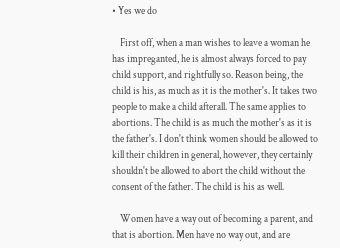• Yes we do

    First off, when a man wishes to leave a woman he has impreganted, he is almost always forced to pay child support, and rightfully so. Reason being, the child is his, as much as it is the mother's. It takes two people to make a child afterall. The same applies to abortions. The child is as much the mother's as it is the father's. I don't think women should be allowed to kill their children in general, however, they certainly shouldn't be allowed to abort the child without the consent of the father. The child is his as well.

    Women have a way out of becoming a parent, and that is abortion. Men have no way out, and are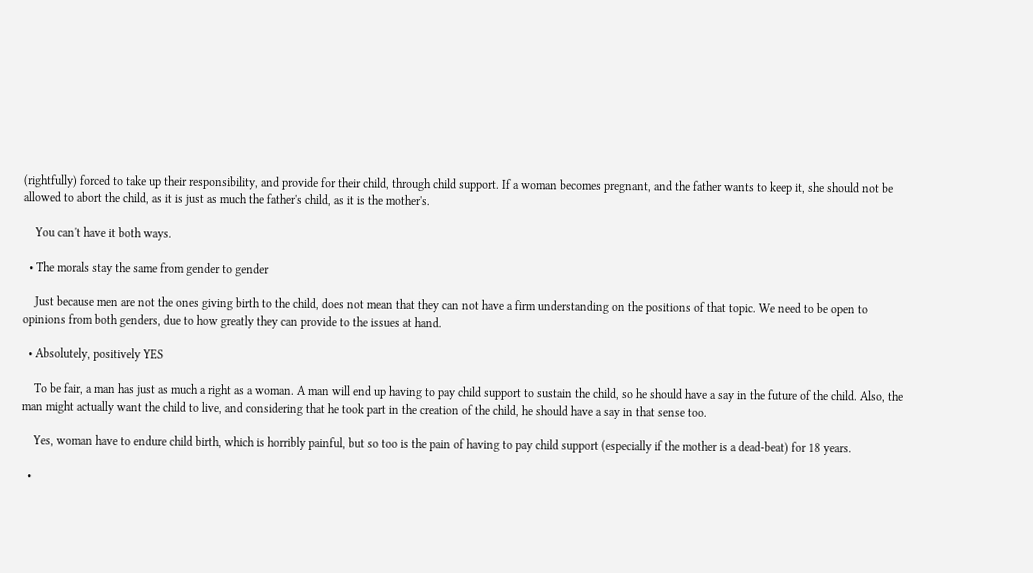(rightfully) forced to take up their responsibility, and provide for their child, through child support. If a woman becomes pregnant, and the father wants to keep it, she should not be allowed to abort the child, as it is just as much the father's child, as it is the mother's.

    You can't have it both ways.

  • The morals stay the same from gender to gender

    Just because men are not the ones giving birth to the child, does not mean that they can not have a firm understanding on the positions of that topic. We need to be open to opinions from both genders, due to how greatly they can provide to the issues at hand.

  • Absolutely, positively YES

    To be fair, a man has just as much a right as a woman. A man will end up having to pay child support to sustain the child, so he should have a say in the future of the child. Also, the man might actually want the child to live, and considering that he took part in the creation of the child, he should have a say in that sense too.

    Yes, woman have to endure child birth, which is horribly painful, but so too is the pain of having to pay child support (especially if the mother is a dead-beat) for 18 years.

  •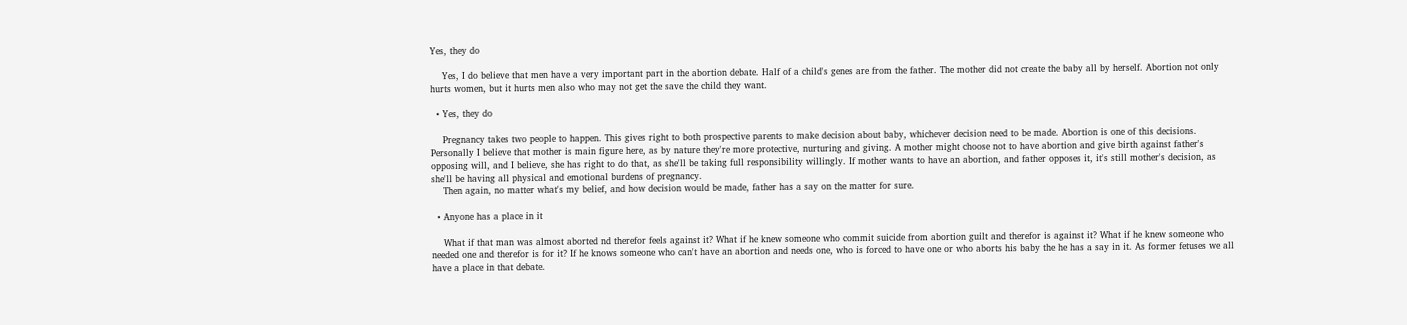Yes, they do

    Yes, I do believe that men have a very important part in the abortion debate. Half of a child's genes are from the father. The mother did not create the baby all by herself. Abortion not only hurts women, but it hurts men also who may not get the save the child they want.

  • Yes, they do

    Pregnancy takes two people to happen. This gives right to both prospective parents to make decision about baby, whichever decision need to be made. Abortion is one of this decisions. Personally I believe that mother is main figure here, as by nature they're more protective, nurturing and giving. A mother might choose not to have abortion and give birth against father's opposing will, and I believe, she has right to do that, as she'll be taking full responsibility willingly. If mother wants to have an abortion, and father opposes it, it's still mother's decision, as she'll be having all physical and emotional burdens of pregnancy.
    Then again, no matter what's my belief, and how decision would be made, father has a say on the matter for sure.

  • Anyone has a place in it

    What if that man was almost aborted nd therefor feels against it? What if he knew someone who commit suicide from abortion guilt and therefor is against it? What if he knew someone who needed one and therefor is for it? If he knows someone who can't have an abortion and needs one, who is forced to have one or who aborts his baby the he has a say in it. As former fetuses we all have a place in that debate.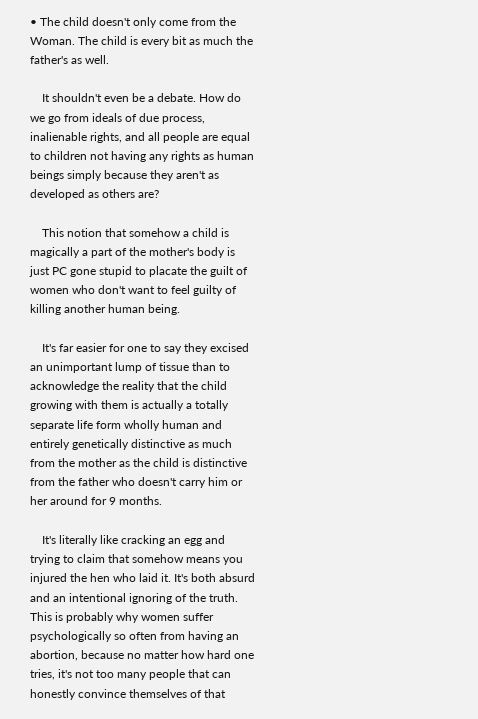• The child doesn't only come from the Woman. The child is every bit as much the father's as well.

    It shouldn't even be a debate. How do we go from ideals of due process, inalienable rights, and all people are equal to children not having any rights as human beings simply because they aren't as developed as others are?

    This notion that somehow a child is magically a part of the mother's body is just PC gone stupid to placate the guilt of women who don't want to feel guilty of killing another human being.

    It's far easier for one to say they excised an unimportant lump of tissue than to acknowledge the reality that the child growing with them is actually a totally separate life form wholly human and entirely genetically distinctive as much from the mother as the child is distinctive from the father who doesn't carry him or her around for 9 months.

    It's literally like cracking an egg and trying to claim that somehow means you injured the hen who laid it. It's both absurd and an intentional ignoring of the truth. This is probably why women suffer psychologically so often from having an abortion, because no matter how hard one tries, it's not too many people that can honestly convince themselves of that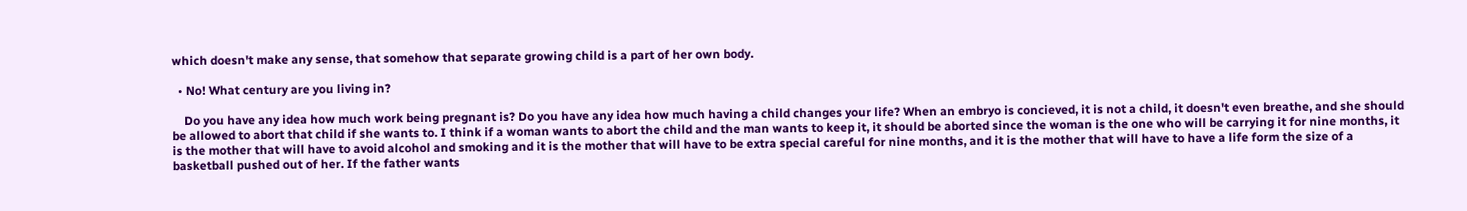which doesn't make any sense, that somehow that separate growing child is a part of her own body.

  • No! What century are you living in?

    Do you have any idea how much work being pregnant is? Do you have any idea how much having a child changes your life? When an embryo is concieved, it is not a child, it doesn't even breathe, and she should be allowed to abort that child if she wants to. I think if a woman wants to abort the child and the man wants to keep it, it should be aborted since the woman is the one who will be carrying it for nine months, it is the mother that will have to avoid alcohol and smoking and it is the mother that will have to be extra special careful for nine months, and it is the mother that will have to have a life form the size of a basketball pushed out of her. If the father wants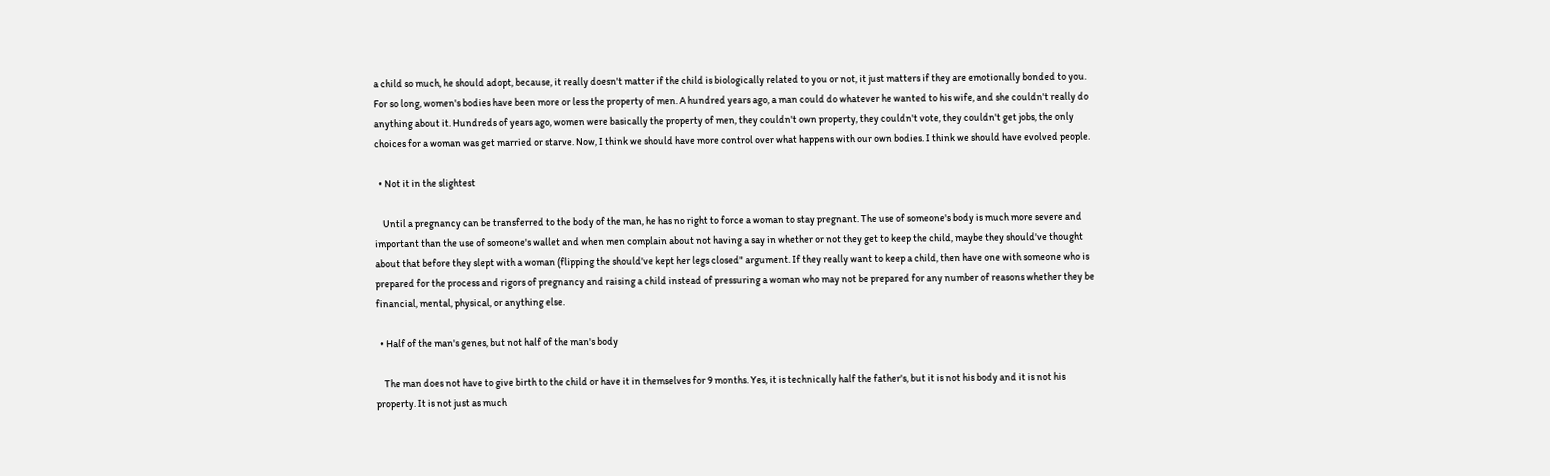a child so much, he should adopt, because, it really doesn't matter if the child is biologically related to you or not, it just matters if they are emotionally bonded to you. For so long, women's bodies have been more or less the property of men. A hundred years ago, a man could do whatever he wanted to his wife, and she couldn't really do anything about it. Hundreds of years ago, women were basically the property of men, they couldn't own property, they couldn't vote, they couldn't get jobs, the only choices for a woman was get married or starve. Now, I think we should have more control over what happens with our own bodies. I think we should have evolved people.

  • Not it in the slightest

    Until a pregnancy can be transferred to the body of the man, he has no right to force a woman to stay pregnant. The use of someone's body is much more severe and important than the use of someone's wallet and when men complain about not having a say in whether or not they get to keep the child, maybe they should've thought about that before they slept with a woman (flipping the should've kept her legs closed" argument. If they really want to keep a child, then have one with someone who is prepared for the process and rigors of pregnancy and raising a child instead of pressuring a woman who may not be prepared for any number of reasons whether they be financial, mental, physical, or anything else.

  • Half of the man's genes, but not half of the man's body

    The man does not have to give birth to the child or have it in themselves for 9 months. Yes, it is technically half the father's, but it is not his body and it is not his property. It is not just as much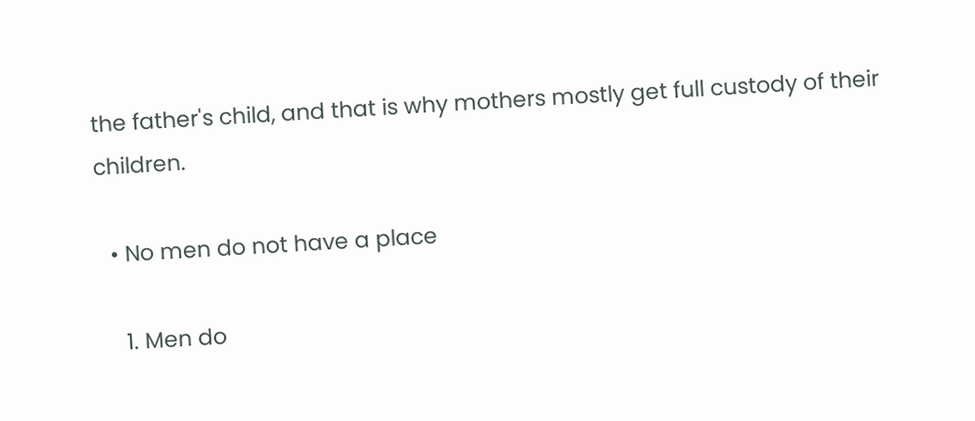the father's child, and that is why mothers mostly get full custody of their children.

  • No men do not have a place

    1. Men do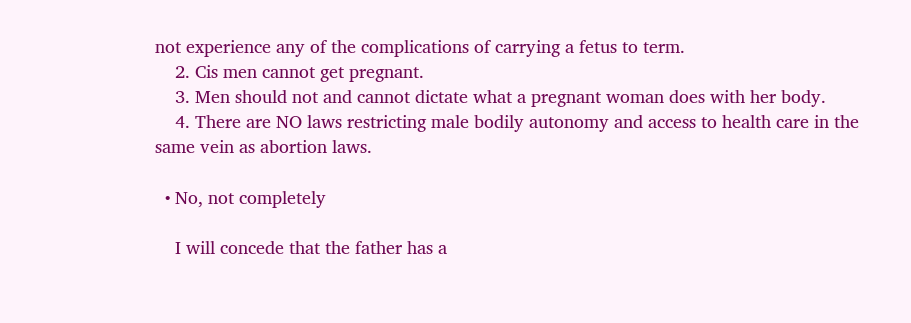not experience any of the complications of carrying a fetus to term.
    2. Cis men cannot get pregnant.
    3. Men should not and cannot dictate what a pregnant woman does with her body.
    4. There are NO laws restricting male bodily autonomy and access to health care in the same vein as abortion laws.

  • No, not completely

    I will concede that the father has a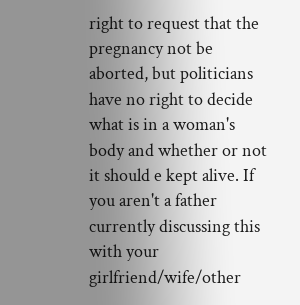right to request that the pregnancy not be aborted, but politicians have no right to decide what is in a woman's body and whether or not it should e kept alive. If you aren't a father currently discussing this with your girlfriend/wife/other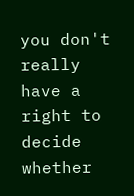you don't really have a right to decide whether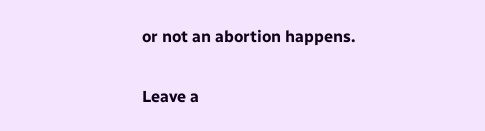or not an abortion happens.

Leave a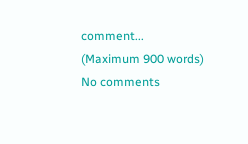comment...
(Maximum 900 words)
No comments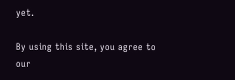yet.

By using this site, you agree to our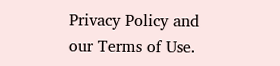Privacy Policy and our Terms of Use.